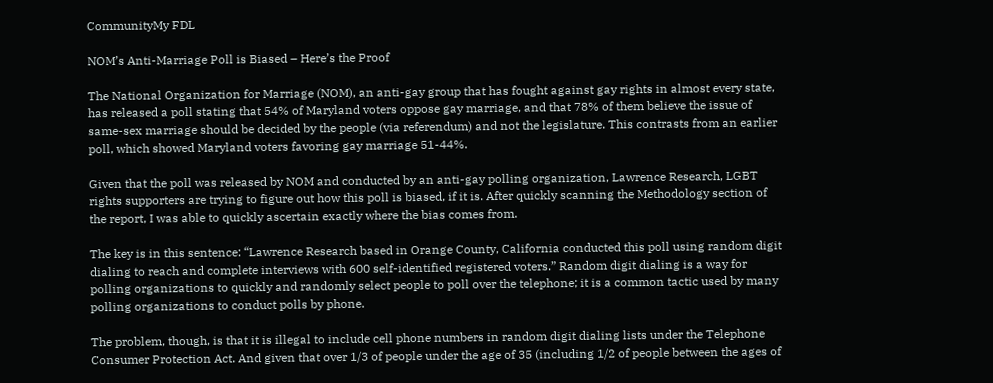CommunityMy FDL

NOM’s Anti-Marriage Poll is Biased – Here’s the Proof

The National Organization for Marriage (NOM), an anti-gay group that has fought against gay rights in almost every state, has released a poll stating that 54% of Maryland voters oppose gay marriage, and that 78% of them believe the issue of same-sex marriage should be decided by the people (via referendum) and not the legislature. This contrasts from an earlier poll, which showed Maryland voters favoring gay marriage 51-44%.

Given that the poll was released by NOM and conducted by an anti-gay polling organization, Lawrence Research, LGBT rights supporters are trying to figure out how this poll is biased, if it is. After quickly scanning the Methodology section of the report, I was able to quickly ascertain exactly where the bias comes from.

The key is in this sentence: “Lawrence Research based in Orange County, California conducted this poll using random digit dialing to reach and complete interviews with 600 self-identified registered voters.” Random digit dialing is a way for polling organizations to quickly and randomly select people to poll over the telephone; it is a common tactic used by many polling organizations to conduct polls by phone.

The problem, though, is that it is illegal to include cell phone numbers in random digit dialing lists under the Telephone Consumer Protection Act. And given that over 1/3 of people under the age of 35 (including 1/2 of people between the ages of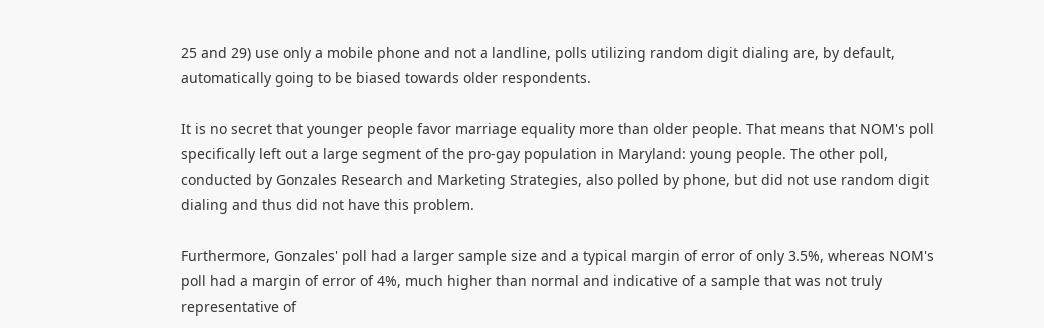25 and 29) use only a mobile phone and not a landline, polls utilizing random digit dialing are, by default, automatically going to be biased towards older respondents.

It is no secret that younger people favor marriage equality more than older people. That means that NOM's poll specifically left out a large segment of the pro-gay population in Maryland: young people. The other poll, conducted by Gonzales Research and Marketing Strategies, also polled by phone, but did not use random digit dialing and thus did not have this problem.

Furthermore, Gonzales' poll had a larger sample size and a typical margin of error of only 3.5%, whereas NOM's poll had a margin of error of 4%, much higher than normal and indicative of a sample that was not truly representative of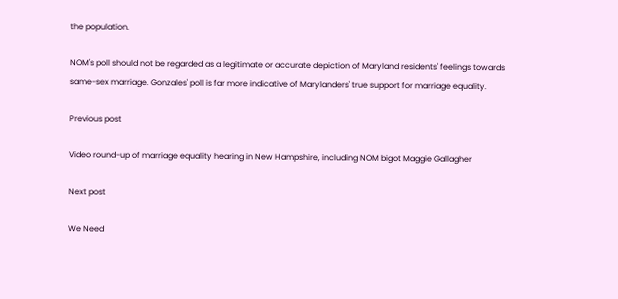the population.

NOM's poll should not be regarded as a legitimate or accurate depiction of Maryland residents' feelings towards same-sex marriage. Gonzales' poll is far more indicative of Marylanders' true support for marriage equality.

Previous post

Video round-up of marriage equality hearing in New Hampshire, including NOM bigot Maggie Gallagher

Next post

We Need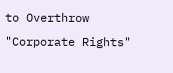to Overthrow "Corporate Rights"